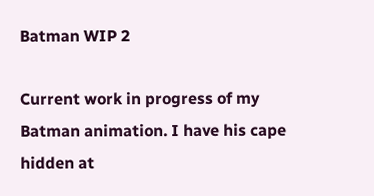Batman WIP 2

Current work in progress of my Batman animation. I have his cape hidden at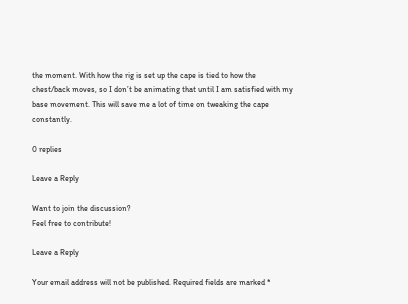the moment. With how the rig is set up the cape is tied to how the chest/back moves, so I don’t be animating that until I am satisfied with my base movement. This will save me a lot of time on tweaking the cape constantly.

0 replies

Leave a Reply

Want to join the discussion?
Feel free to contribute!

Leave a Reply

Your email address will not be published. Required fields are marked *